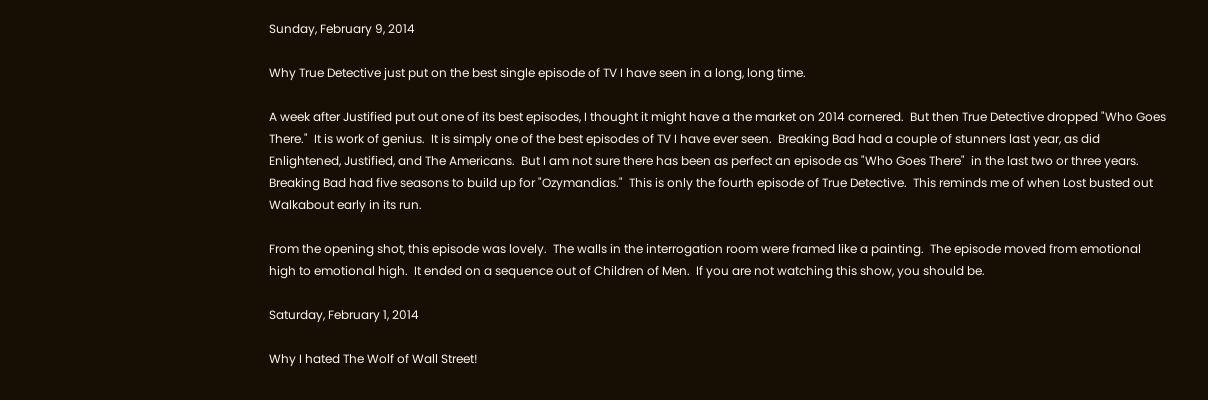Sunday, February 9, 2014

Why True Detective just put on the best single episode of TV I have seen in a long, long time.

A week after Justified put out one of its best episodes, I thought it might have a the market on 2014 cornered.  But then True Detective dropped "Who Goes There."  It is work of genius.  It is simply one of the best episodes of TV I have ever seen.  Breaking Bad had a couple of stunners last year, as did Enlightened, Justified, and The Americans.  But I am not sure there has been as perfect an episode as "Who Goes There"  in the last two or three years.  Breaking Bad had five seasons to build up for "Ozymandias."  This is only the fourth episode of True Detective.  This reminds me of when Lost busted out Walkabout early in its run.

From the opening shot, this episode was lovely.  The walls in the interrogation room were framed like a painting.  The episode moved from emotional high to emotional high.  It ended on a sequence out of Children of Men.  If you are not watching this show, you should be.

Saturday, February 1, 2014

Why I hated The Wolf of Wall Street!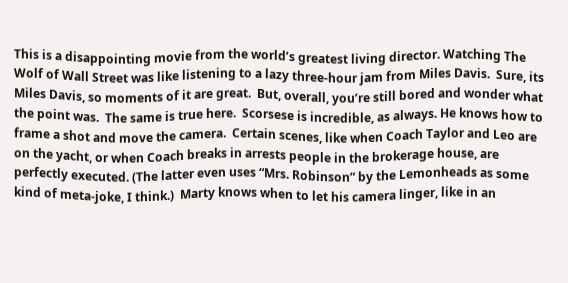This is a disappointing movie from the world’s greatest living director. Watching The Wolf of Wall Street was like listening to a lazy three-hour jam from Miles Davis.  Sure, its Miles Davis, so moments of it are great.  But, overall, you’re still bored and wonder what the point was.  The same is true here.  Scorsese is incredible, as always. He knows how to frame a shot and move the camera.  Certain scenes, like when Coach Taylor and Leo are on the yacht, or when Coach breaks in arrests people in the brokerage house, are perfectly executed. (The latter even uses “Mrs. Robinson” by the Lemonheads as some kind of meta-joke, I think.)  Marty knows when to let his camera linger, like in an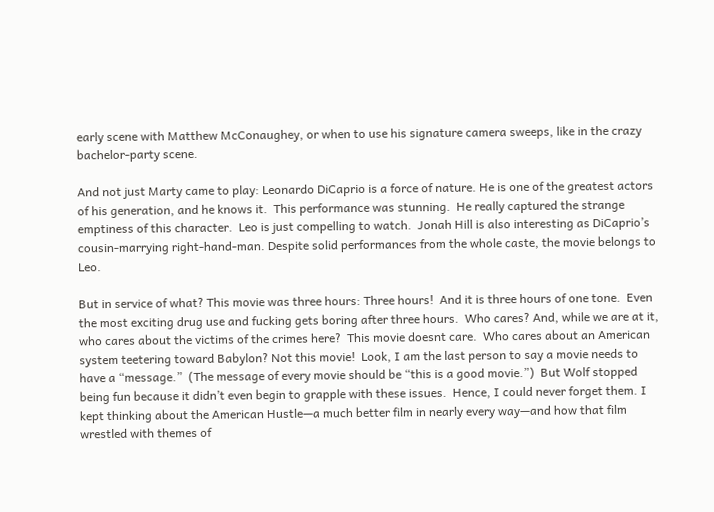early scene with Matthew McConaughey, or when to use his signature camera sweeps, like in the crazy bachelor-party scene.

And not just Marty came to play: Leonardo DiCaprio is a force of nature. He is one of the greatest actors of his generation, and he knows it.  This performance was stunning.  He really captured the strange emptiness of this character.  Leo is just compelling to watch.  Jonah Hill is also interesting as DiCaprio’s cousin-marrying right-hand-man. Despite solid performances from the whole caste, the movie belongs to Leo.

But in service of what? This movie was three hours: Three hours!  And it is three hours of one tone.  Even the most exciting drug use and fucking gets boring after three hours.  Who cares? And, while we are at it, who cares about the victims of the crimes here?  This movie doesnt care.  Who cares about an American system teetering toward Babylon? Not this movie!  Look, I am the last person to say a movie needs to have a “message.”  (The message of every movie should be “this is a good movie.”)  But Wolf stopped being fun because it didn’t even begin to grapple with these issues.  Hence, I could never forget them. I kept thinking about the American Hustle—a much better film in nearly every way—and how that film wrestled with themes of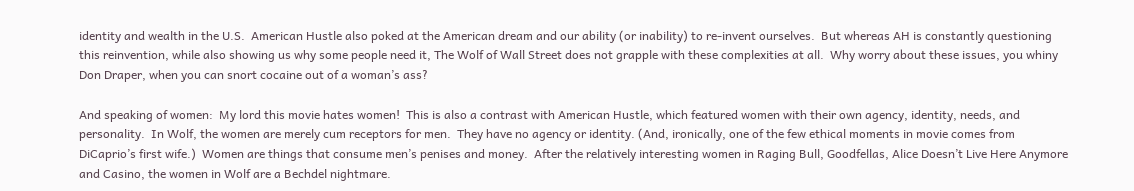identity and wealth in the U.S.  American Hustle also poked at the American dream and our ability (or inability) to re-invent ourselves.  But whereas AH is constantly questioning this reinvention, while also showing us why some people need it, The Wolf of Wall Street does not grapple with these complexities at all.  Why worry about these issues, you whiny Don Draper, when you can snort cocaine out of a woman’s ass?

And speaking of women:  My lord this movie hates women!  This is also a contrast with American Hustle, which featured women with their own agency, identity, needs, and personality.  In Wolf, the women are merely cum receptors for men.  They have no agency or identity. (And, ironically, one of the few ethical moments in movie comes from DiCaprio’s first wife.)  Women are things that consume men’s penises and money.  After the relatively interesting women in Raging Bull, Goodfellas, Alice Doesn’t Live Here Anymore and Casino, the women in Wolf are a Bechdel nightmare.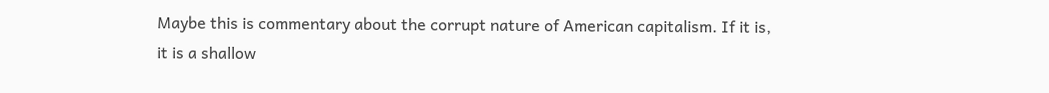Maybe this is commentary about the corrupt nature of American capitalism. If it is, it is a shallow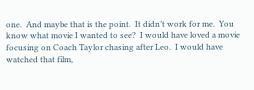one.  And maybe that is the point.  It didn’t work for me.  You know what movie I wanted to see?  I would have loved a movie focusing on Coach Taylor chasing after Leo.  I would have watched that film,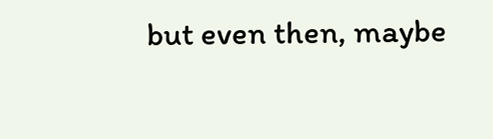but even then, maybe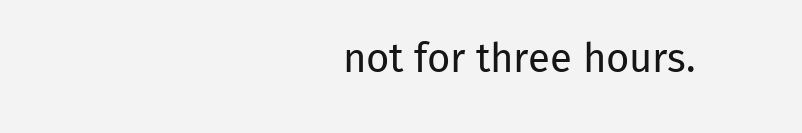not for three hours.